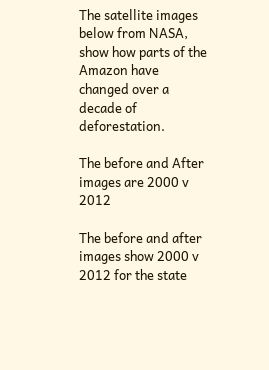The satellite images below from NASA, show how parts of the Amazon have changed over a decade of deforestation.

The before and After images are 2000 v 2012

The before and after images show 2000 v 2012 for the state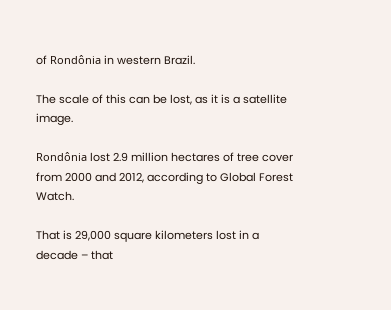of Rondônia in western Brazil.

The scale of this can be lost, as it is a satellite image.

Rondônia lost 2.9 million hectares of tree cover from 2000 and 2012, according to Global Forest Watch.

That is 29,000 square kilometers lost in a decade – that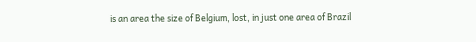is an area the size of Belgium, lost, in just one area of Brazil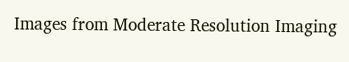Images from Moderate Resolution Imaging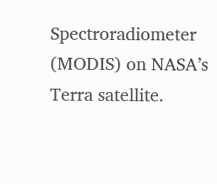Spectroradiometer (MODIS) on NASA’s Terra satellite.